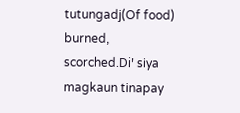tutungadj(Of food) burned, scorched.Diꞌ siya magkaun tinapay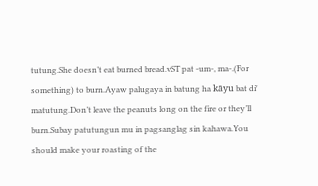tutung.She doesn’t eat burned bread.vST pat -um-, ma-.(For something) to burn.Ayaw palugaya in batung ha kāyu bat diꞌ matutung.Don’t leave the peanuts long on the fire or they’ll burn.Subay patutungun mu in pagsanglag sin kahawa.You should make your roasting of the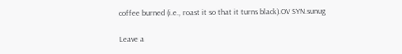coffee burned (i.e., roast it so that it turns black).OV SYN.sunug

Leave a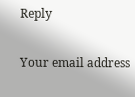Reply

Your email address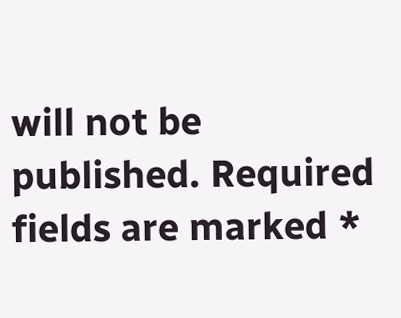will not be published. Required fields are marked *